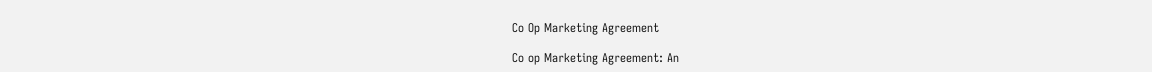Co Op Marketing Agreement

Co op Marketing Agreement: An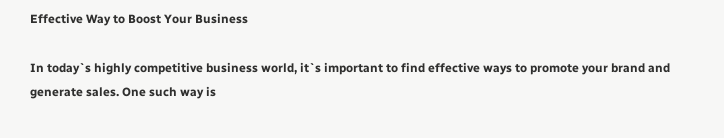Effective Way to Boost Your Business

In today`s highly competitive business world, it`s important to find effective ways to promote your brand and generate sales. One such way is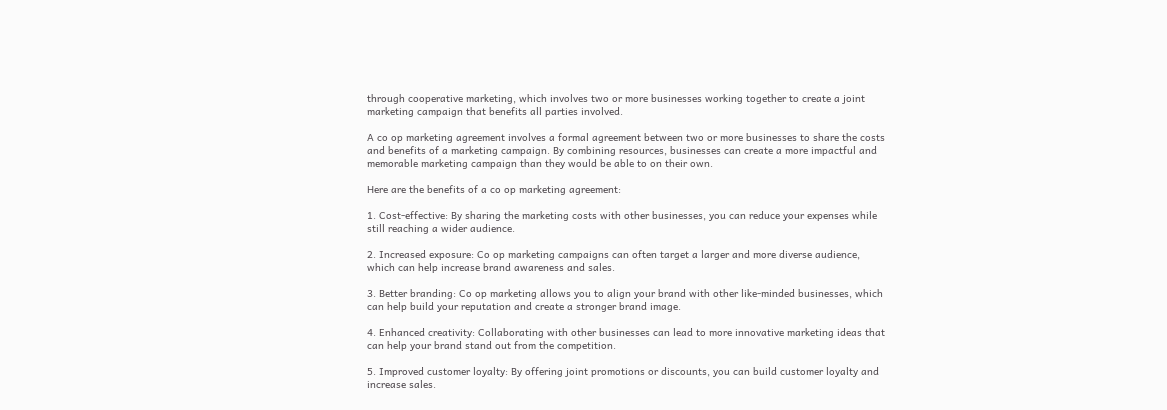through cooperative marketing, which involves two or more businesses working together to create a joint marketing campaign that benefits all parties involved.

A co op marketing agreement involves a formal agreement between two or more businesses to share the costs and benefits of a marketing campaign. By combining resources, businesses can create a more impactful and memorable marketing campaign than they would be able to on their own.

Here are the benefits of a co op marketing agreement:

1. Cost-effective: By sharing the marketing costs with other businesses, you can reduce your expenses while still reaching a wider audience.

2. Increased exposure: Co op marketing campaigns can often target a larger and more diverse audience, which can help increase brand awareness and sales.

3. Better branding: Co op marketing allows you to align your brand with other like-minded businesses, which can help build your reputation and create a stronger brand image.

4. Enhanced creativity: Collaborating with other businesses can lead to more innovative marketing ideas that can help your brand stand out from the competition.

5. Improved customer loyalty: By offering joint promotions or discounts, you can build customer loyalty and increase sales.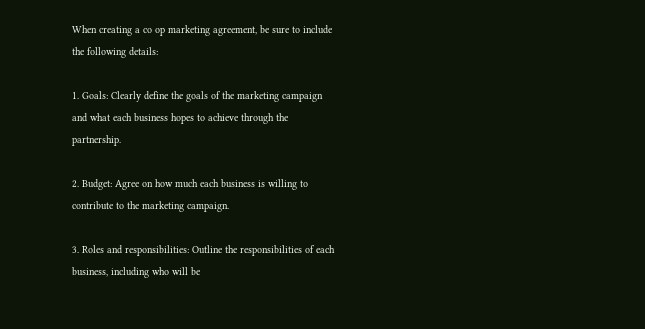When creating a co op marketing agreement, be sure to include the following details:

1. Goals: Clearly define the goals of the marketing campaign and what each business hopes to achieve through the partnership.

2. Budget: Agree on how much each business is willing to contribute to the marketing campaign.

3. Roles and responsibilities: Outline the responsibilities of each business, including who will be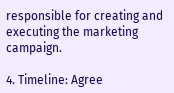responsible for creating and executing the marketing campaign.

4. Timeline: Agree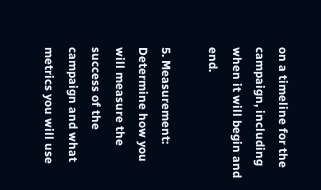on a timeline for the campaign, including when it will begin and end.

5. Measurement: Determine how you will measure the success of the campaign and what metrics you will use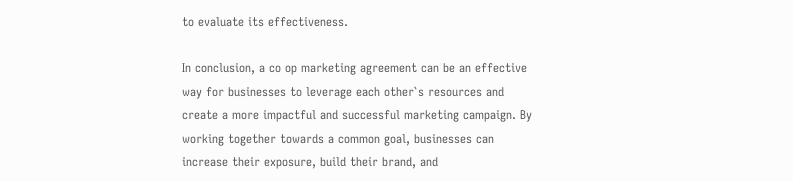to evaluate its effectiveness.

In conclusion, a co op marketing agreement can be an effective way for businesses to leverage each other`s resources and create a more impactful and successful marketing campaign. By working together towards a common goal, businesses can increase their exposure, build their brand, and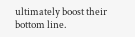ultimately boost their bottom line.